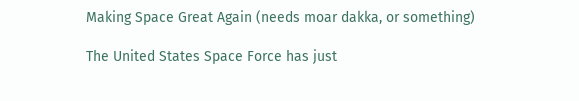Making Space Great Again (needs moar dakka, or something)

The United States Space Force has just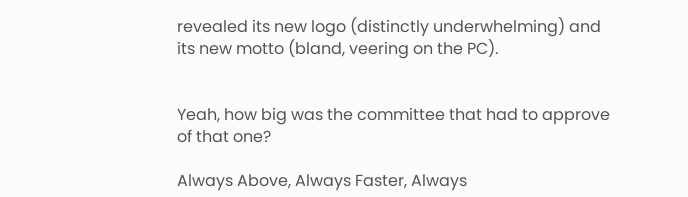revealed its new logo (distinctly underwhelming) and its new motto (bland, veering on the PC).


Yeah, how big was the committee that had to approve of that one?

Always Above, Always Faster, Always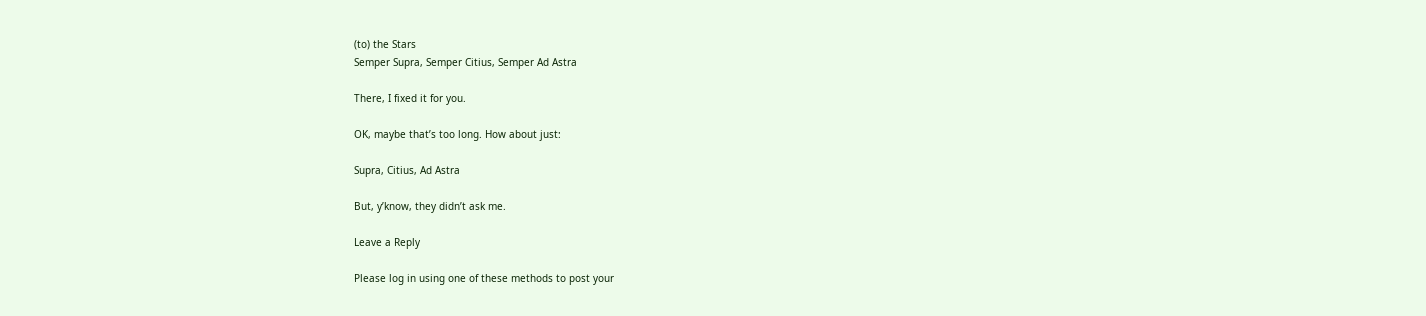(to) the Stars
Semper Supra, Semper Citius, Semper Ad Astra

There, I fixed it for you.

OK, maybe that’s too long. How about just:

Supra, Citius, Ad Astra

But, y’know, they didn’t ask me.

Leave a Reply

Please log in using one of these methods to post your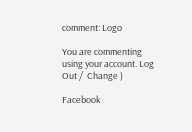comment: Logo

You are commenting using your account. Log Out /  Change )

Facebook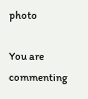photo

You are commenting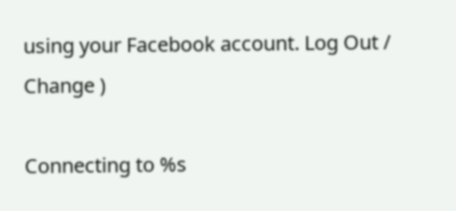using your Facebook account. Log Out /  Change )

Connecting to %s